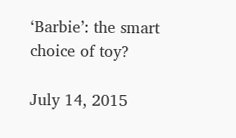‘Barbie’: the smart choice of toy?

July 14, 2015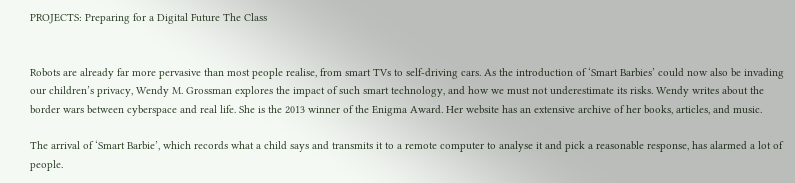PROJECTS: Preparing for a Digital Future The Class


Robots are already far more pervasive than most people realise, from smart TVs to self-driving cars. As the introduction of ‘Smart Barbies’ could now also be invading our children’s privacy, Wendy M. Grossman explores the impact of such smart technology, and how we must not underestimate its risks. Wendy writes about the border wars between cyberspace and real life. She is the 2013 winner of the Enigma Award. Her website has an extensive archive of her books, articles, and music.

The arrival of ‘Smart Barbie’, which records what a child says and transmits it to a remote computer to analyse it and pick a reasonable response, has alarmed a lot of people.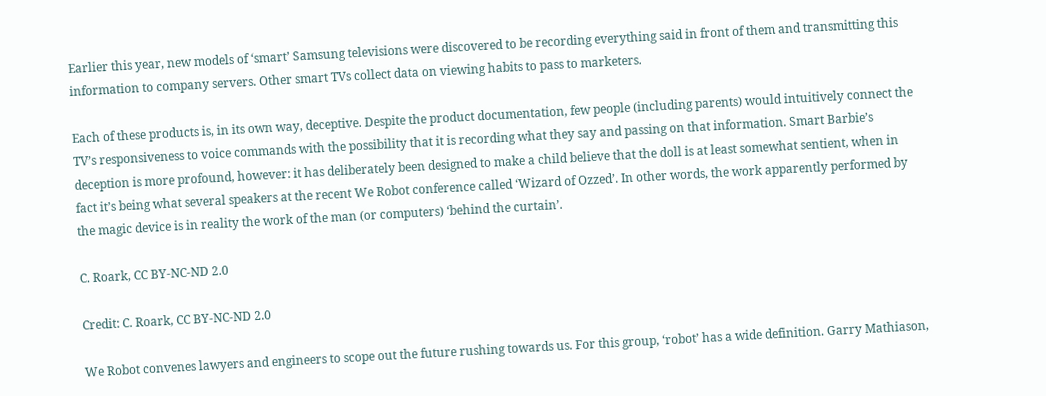Earlier this year, new models of ‘smart’ Samsung televisions were discovered to be recording everything said in front of them and transmitting this information to company servers. Other smart TVs collect data on viewing habits to pass to marketers.

Each of these products is, in its own way, deceptive. Despite the product documentation, few people (including parents) would intuitively connect the TV’s responsiveness to voice commands with the possibility that it is recording what they say and passing on that information. Smart Barbie’s deception is more profound, however: it has deliberately been designed to make a child believe that the doll is at least somewhat sentient, when in fact it’s being what several speakers at the recent We Robot conference called ‘Wizard of Ozzed’. In other words, the work apparently performed by the magic device is in reality the work of the man (or computers) ‘behind the curtain’.

C. Roark, CC BY-NC-ND 2.0

Credit: C. Roark, CC BY-NC-ND 2.0

We Robot convenes lawyers and engineers to scope out the future rushing towards us. For this group, ‘robot’ has a wide definition. Garry Mathiason,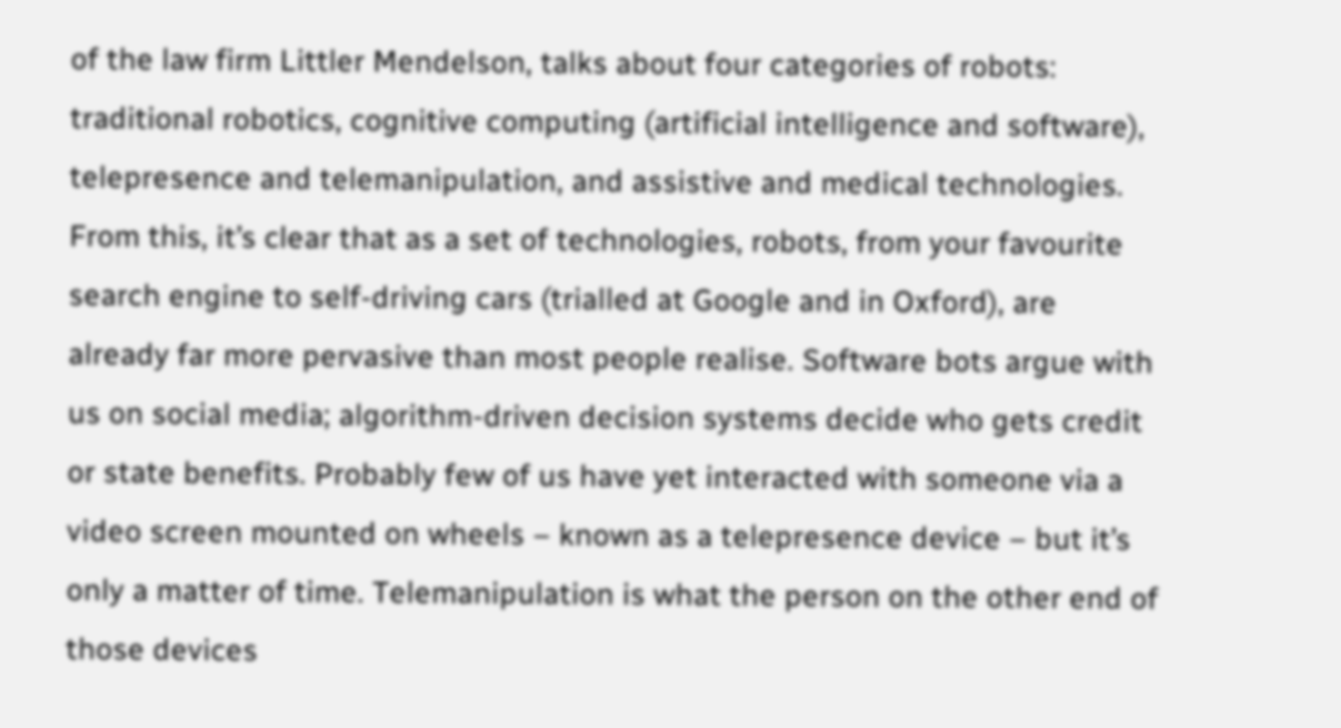of the law firm Littler Mendelson, talks about four categories of robots: traditional robotics, cognitive computing (artificial intelligence and software), telepresence and telemanipulation, and assistive and medical technologies. From this, it’s clear that as a set of technologies, robots, from your favourite search engine to self-driving cars (trialled at Google and in Oxford), are already far more pervasive than most people realise. Software bots argue with us on social media; algorithm-driven decision systems decide who gets credit or state benefits. Probably few of us have yet interacted with someone via a video screen mounted on wheels – known as a telepresence device – but it’s only a matter of time. Telemanipulation is what the person on the other end of those devices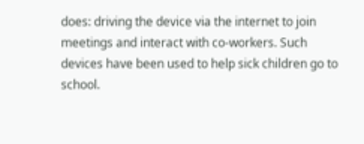does: driving the device via the internet to join meetings and interact with co-workers. Such devices have been used to help sick children go to school.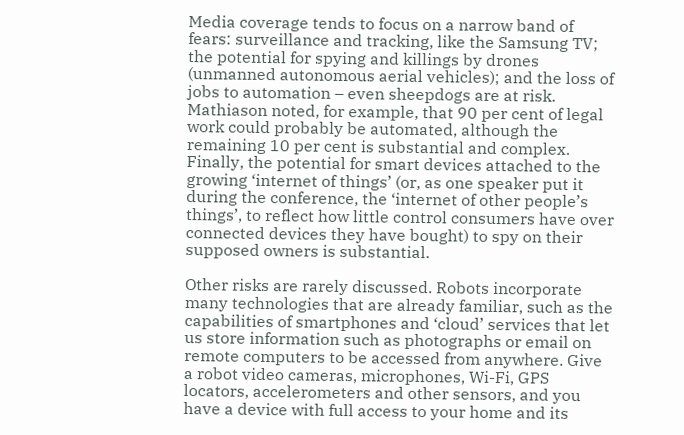Media coverage tends to focus on a narrow band of fears: surveillance and tracking, like the Samsung TV; the potential for spying and killings by drones (unmanned autonomous aerial vehicles); and the loss of jobs to automation – even sheepdogs are at risk. Mathiason noted, for example, that 90 per cent of legal work could probably be automated, although the remaining 10 per cent is substantial and complex. Finally, the potential for smart devices attached to the growing ‘internet of things’ (or, as one speaker put it during the conference, the ‘internet of other people’s things’, to reflect how little control consumers have over connected devices they have bought) to spy on their supposed owners is substantial.

Other risks are rarely discussed. Robots incorporate many technologies that are already familiar, such as the capabilities of smartphones and ‘cloud’ services that let us store information such as photographs or email on remote computers to be accessed from anywhere. Give a robot video cameras, microphones, Wi-Fi, GPS locators, accelerometers and other sensors, and you have a device with full access to your home and its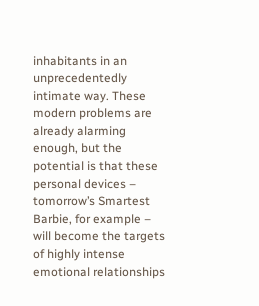inhabitants in an unprecedentedly intimate way. These modern problems are already alarming enough, but the potential is that these personal devices – tomorrow’s Smartest Barbie, for example – will become the targets of highly intense emotional relationships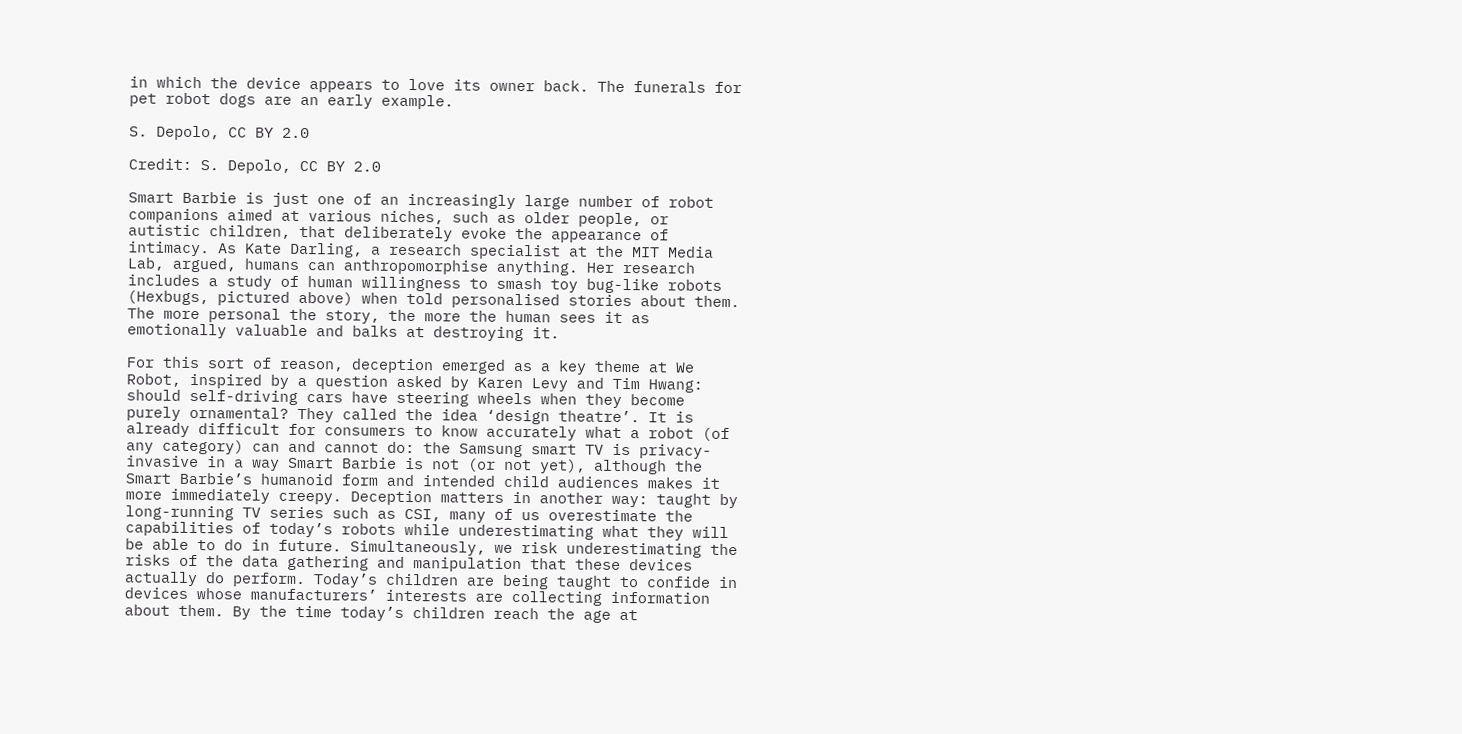in which the device appears to love its owner back. The funerals for pet robot dogs are an early example.

S. Depolo, CC BY 2.0

Credit: S. Depolo, CC BY 2.0

Smart Barbie is just one of an increasingly large number of robot companions aimed at various niches, such as older people, or autistic children, that deliberately evoke the appearance of intimacy. As Kate Darling, a research specialist at the MIT Media Lab, argued, humans can anthropomorphise anything. Her research includes a study of human willingness to smash toy bug-like robots (Hexbugs, pictured above) when told personalised stories about them. The more personal the story, the more the human sees it as emotionally valuable and balks at destroying it.

For this sort of reason, deception emerged as a key theme at We Robot, inspired by a question asked by Karen Levy and Tim Hwang: should self-driving cars have steering wheels when they become purely ornamental? They called the idea ‘design theatre’. It is already difficult for consumers to know accurately what a robot (of any category) can and cannot do: the Samsung smart TV is privacy-invasive in a way Smart Barbie is not (or not yet), although the Smart Barbie’s humanoid form and intended child audiences makes it more immediately creepy. Deception matters in another way: taught by long-running TV series such as CSI, many of us overestimate the capabilities of today’s robots while underestimating what they will be able to do in future. Simultaneously, we risk underestimating the risks of the data gathering and manipulation that these devices actually do perform. Today’s children are being taught to confide in devices whose manufacturers’ interests are collecting information about them. By the time today’s children reach the age at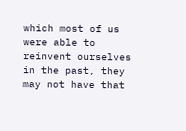which most of us were able to reinvent ourselves in the past, they may not have that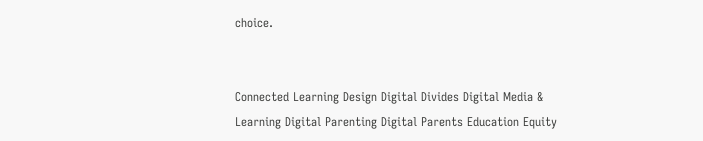choice.


Connected Learning Design Digital Divides Digital Media & Learning Digital Parenting Digital Parents Education Equity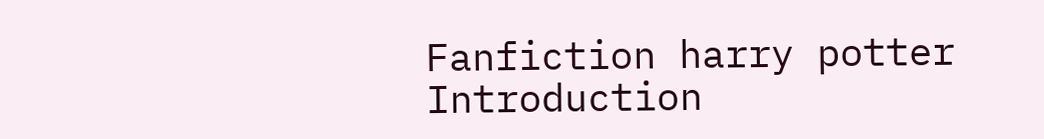Fanfiction harry potter Introduction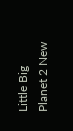Little Big Planet 2 New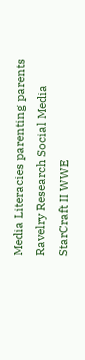Media Literacies parenting parents Ravelry Research Social Media StarCraft II WWE